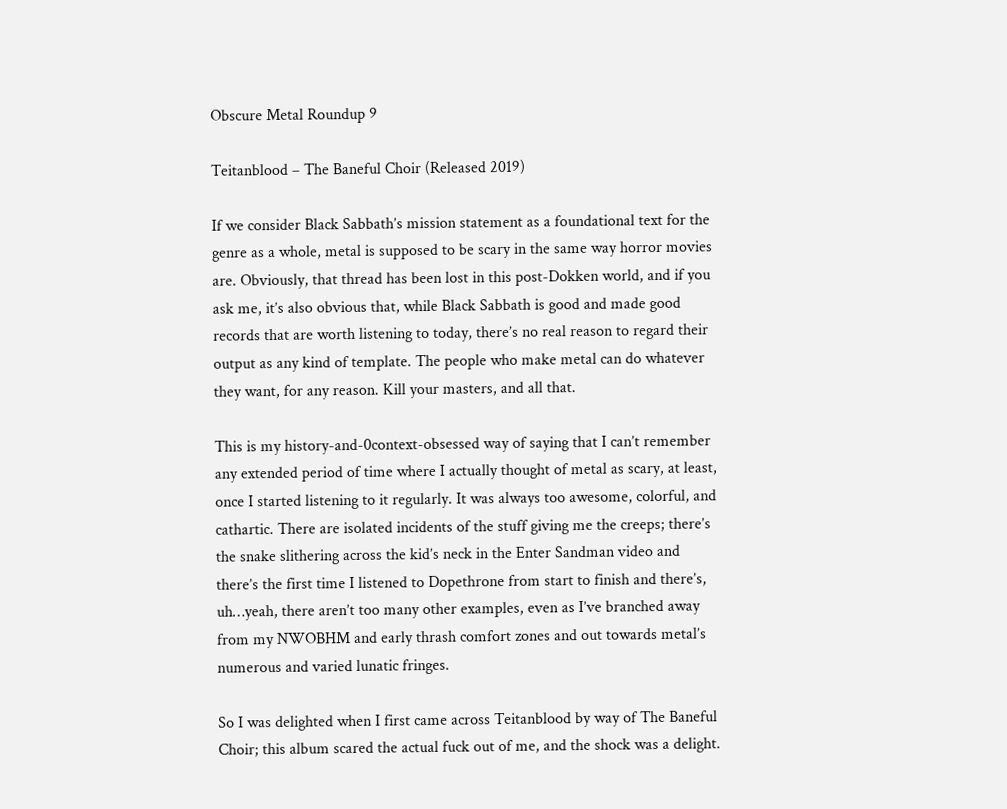Obscure Metal Roundup 9

Teitanblood – The Baneful Choir (Released 2019)

If we consider Black Sabbath’s mission statement as a foundational text for the genre as a whole, metal is supposed to be scary in the same way horror movies are. Obviously, that thread has been lost in this post-Dokken world, and if you ask me, it’s also obvious that, while Black Sabbath is good and made good records that are worth listening to today, there’s no real reason to regard their output as any kind of template. The people who make metal can do whatever they want, for any reason. Kill your masters, and all that.

This is my history-and-0context-obsessed way of saying that I can’t remember any extended period of time where I actually thought of metal as scary, at least, once I started listening to it regularly. It was always too awesome, colorful, and cathartic. There are isolated incidents of the stuff giving me the creeps; there’s the snake slithering across the kid’s neck in the Enter Sandman video and there’s the first time I listened to Dopethrone from start to finish and there’s, uh…yeah, there aren’t too many other examples, even as I’ve branched away from my NWOBHM and early thrash comfort zones and out towards metal’s numerous and varied lunatic fringes.

So I was delighted when I first came across Teitanblood by way of The Baneful Choir; this album scared the actual fuck out of me, and the shock was a delight.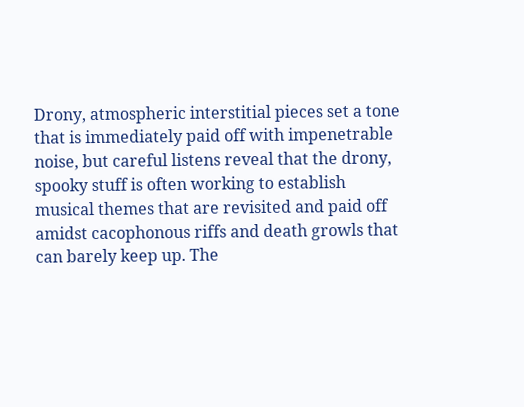Drony, atmospheric interstitial pieces set a tone that is immediately paid off with impenetrable noise, but careful listens reveal that the drony, spooky stuff is often working to establish musical themes that are revisited and paid off amidst cacophonous riffs and death growls that can barely keep up. The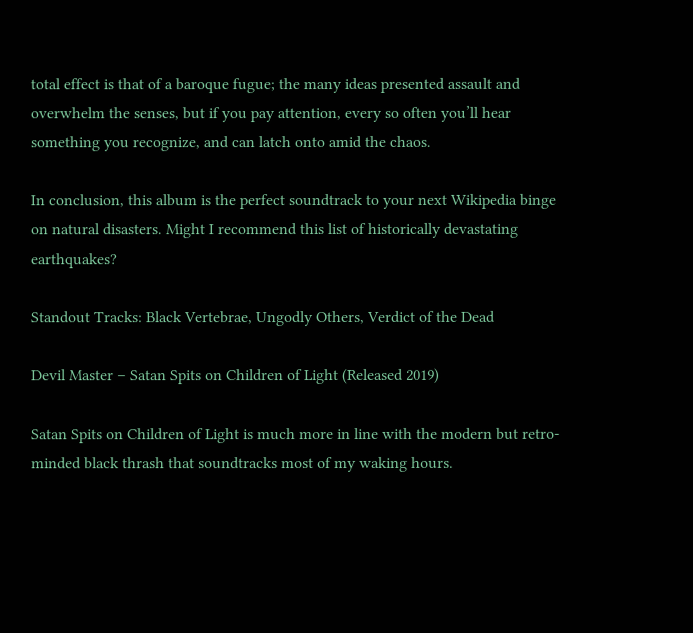total effect is that of a baroque fugue; the many ideas presented assault and overwhelm the senses, but if you pay attention, every so often you’ll hear something you recognize, and can latch onto amid the chaos.

In conclusion, this album is the perfect soundtrack to your next Wikipedia binge on natural disasters. Might I recommend this list of historically devastating earthquakes?

Standout Tracks: Black Vertebrae, Ungodly Others, Verdict of the Dead

Devil Master – Satan Spits on Children of Light (Released 2019)

Satan Spits on Children of Light is much more in line with the modern but retro-minded black thrash that soundtracks most of my waking hours.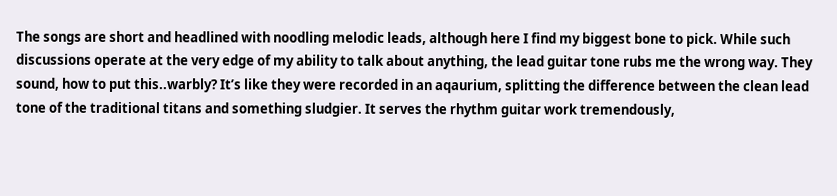The songs are short and headlined with noodling melodic leads, although here I find my biggest bone to pick. While such discussions operate at the very edge of my ability to talk about anything, the lead guitar tone rubs me the wrong way. They sound, how to put this..warbly? It’s like they were recorded in an aqaurium, splitting the difference between the clean lead tone of the traditional titans and something sludgier. It serves the rhythm guitar work tremendously,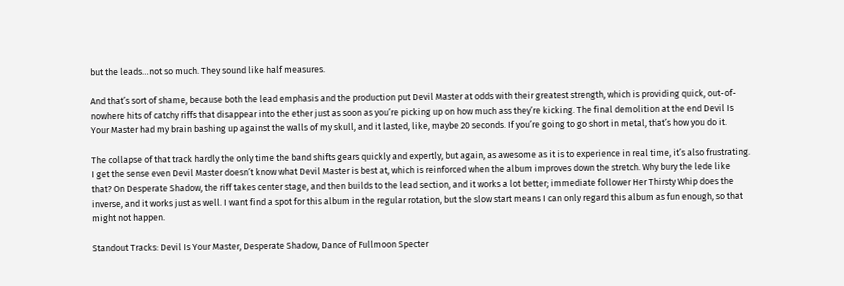but the leads…not so much. They sound like half measures.

And that’s sort of shame, because both the lead emphasis and the production put Devil Master at odds with their greatest strength, which is providing quick, out-of-nowhere hits of catchy riffs that disappear into the ether just as soon as you’re picking up on how much ass they’re kicking. The final demolition at the end Devil Is Your Master had my brain bashing up against the walls of my skull, and it lasted, like, maybe 20 seconds. If you’re going to go short in metal, that’s how you do it.

The collapse of that track hardly the only time the band shifts gears quickly and expertly, but again, as awesome as it is to experience in real time, it’s also frustrating. I get the sense even Devil Master doesn’t know what Devil Master is best at, which is reinforced when the album improves down the stretch. Why bury the lede like that? On Desperate Shadow, the riff takes center stage, and then builds to the lead section, and it works a lot better; immediate follower Her Thirsty Whip does the inverse, and it works just as well. I want find a spot for this album in the regular rotation, but the slow start means I can only regard this album as fun enough, so that might not happen.

Standout Tracks: Devil Is Your Master, Desperate Shadow, Dance of Fullmoon Specter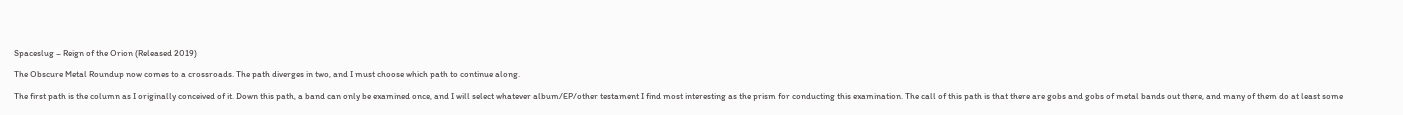Spaceslug – Reign of the Orion (Released 2019)

The Obscure Metal Roundup now comes to a crossroads. The path diverges in two, and I must choose which path to continue along.

The first path is the column as I originally conceived of it. Down this path, a band can only be examined once, and I will select whatever album/EP/other testament I find most interesting as the prism for conducting this examination. The call of this path is that there are gobs and gobs of metal bands out there, and many of them do at least some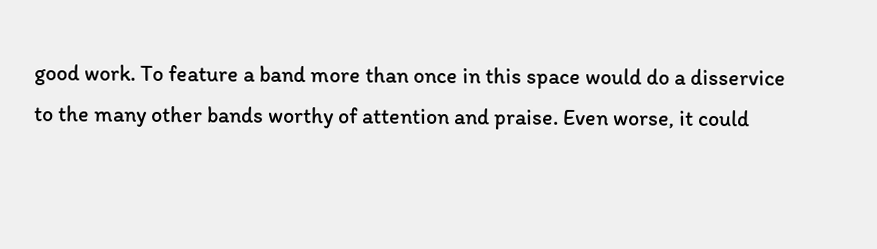good work. To feature a band more than once in this space would do a disservice to the many other bands worthy of attention and praise. Even worse, it could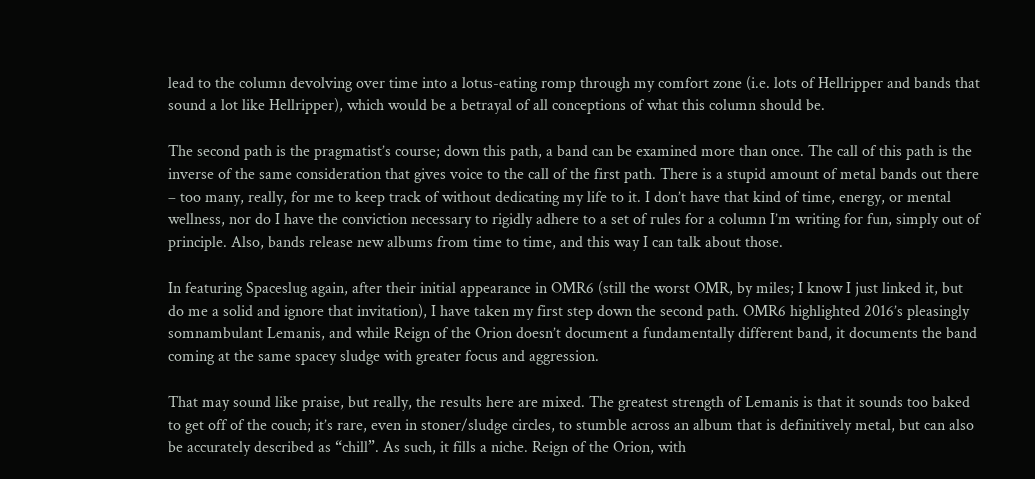lead to the column devolving over time into a lotus-eating romp through my comfort zone (i.e. lots of Hellripper and bands that sound a lot like Hellripper), which would be a betrayal of all conceptions of what this column should be.

The second path is the pragmatist’s course; down this path, a band can be examined more than once. The call of this path is the inverse of the same consideration that gives voice to the call of the first path. There is a stupid amount of metal bands out there – too many, really, for me to keep track of without dedicating my life to it. I don’t have that kind of time, energy, or mental wellness, nor do I have the conviction necessary to rigidly adhere to a set of rules for a column I’m writing for fun, simply out of principle. Also, bands release new albums from time to time, and this way I can talk about those.

In featuring Spaceslug again, after their initial appearance in OMR6 (still the worst OMR, by miles; I know I just linked it, but do me a solid and ignore that invitation), I have taken my first step down the second path. OMR6 highlighted 2016’s pleasingly somnambulant Lemanis, and while Reign of the Orion doesn’t document a fundamentally different band, it documents the band coming at the same spacey sludge with greater focus and aggression.

That may sound like praise, but really, the results here are mixed. The greatest strength of Lemanis is that it sounds too baked to get off of the couch; it’s rare, even in stoner/sludge circles, to stumble across an album that is definitively metal, but can also be accurately described as “chill”. As such, it fills a niche. Reign of the Orion, with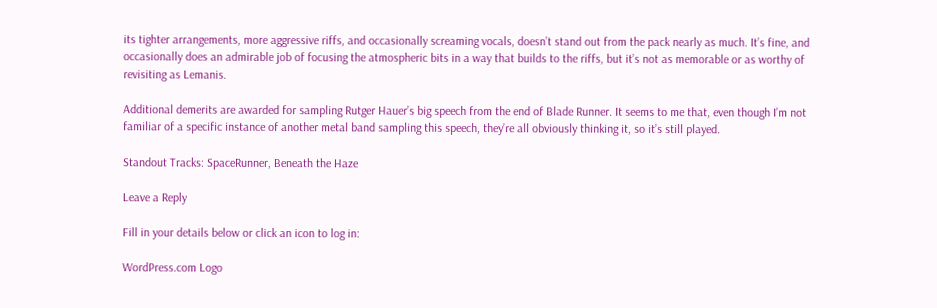its tighter arrangements, more aggressive riffs, and occasionally screaming vocals, doesn’t stand out from the pack nearly as much. It’s fine, and occasionally does an admirable job of focusing the atmospheric bits in a way that builds to the riffs, but it’s not as memorable or as worthy of revisiting as Lemanis.

Additional demerits are awarded for sampling Rutger Hauer’s big speech from the end of Blade Runner. It seems to me that, even though I’m not familiar of a specific instance of another metal band sampling this speech, they’re all obviously thinking it, so it’s still played.

Standout Tracks: SpaceRunner, Beneath the Haze

Leave a Reply

Fill in your details below or click an icon to log in:

WordPress.com Logo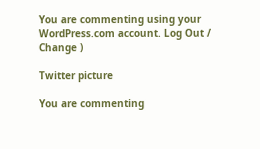You are commenting using your WordPress.com account. Log Out /  Change )

Twitter picture

You are commenting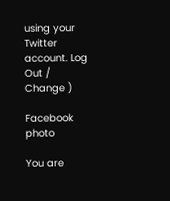using your Twitter account. Log Out /  Change )

Facebook photo

You are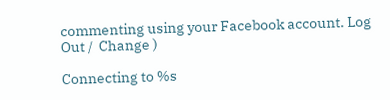commenting using your Facebook account. Log Out /  Change )

Connecting to %s